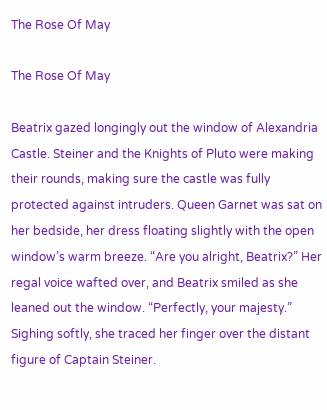The Rose Of May

The Rose Of May

Beatrix gazed longingly out the window of Alexandria Castle. Steiner and the Knights of Pluto were making their rounds, making sure the castle was fully protected against intruders. Queen Garnet was sat on her bedside, her dress floating slightly with the open window’s warm breeze. “Are you alright, Beatrix?” Her regal voice wafted over, and Beatrix smiled as she leaned out the window. “Perfectly, your majesty.” Sighing softly, she traced her finger over the distant figure of Captain Steiner.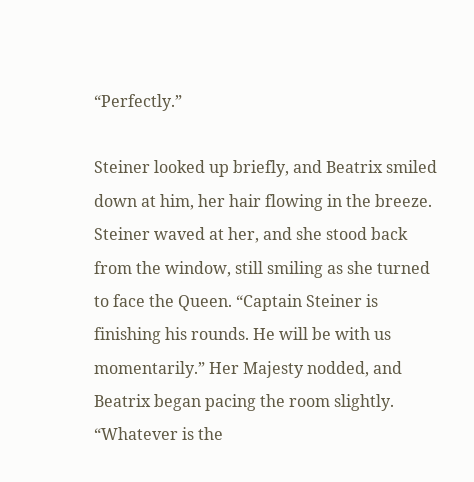“Perfectly.”

Steiner looked up briefly, and Beatrix smiled down at him, her hair flowing in the breeze. Steiner waved at her, and she stood back from the window, still smiling as she turned to face the Queen. “Captain Steiner is finishing his rounds. He will be with us momentarily.” Her Majesty nodded, and Beatrix began pacing the room slightly. “Whatever is the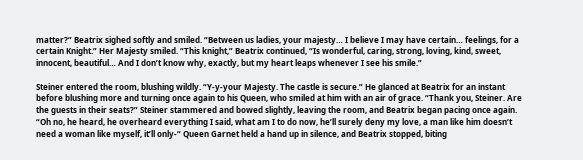matter?” Beatrix sighed softly and smiled. “Between us ladies, your majesty… I believe I may have certain… feelings, for a certain Knight.” Her Majesty smiled. “This knight,” Beatrix continued, “Is wonderful, caring, strong, loving, kind, sweet, innocent, beautiful… And I don’t know why, exactly, but my heart leaps whenever I see his smile.”

Steiner entered the room, blushing wildly. “Y-y-your Majesty. The castle is secure.” He glanced at Beatrix for an instant before blushing more and turning once again to his Queen, who smiled at him with an air of grace. “Thank you, Steiner. Are the guests in their seats?” Steiner stammered and bowed slightly, leaving the room, and Beatrix began pacing once again. “Oh no, he heard, he overheard everything I said, what am I to do now, he’ll surely deny my love, a man like him doesn’t need a woman like myself, it’ll only-“ Queen Garnet held a hand up in silence, and Beatrix stopped, biting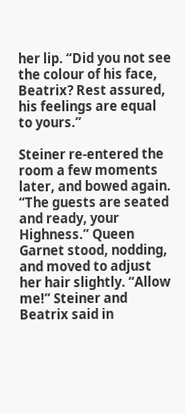her lip. “Did you not see the colour of his face, Beatrix? Rest assured, his feelings are equal to yours.”

Steiner re-entered the room a few moments later, and bowed again. “The guests are seated and ready, your Highness.” Queen Garnet stood, nodding, and moved to adjust her hair slightly. “Allow me!” Steiner and Beatrix said in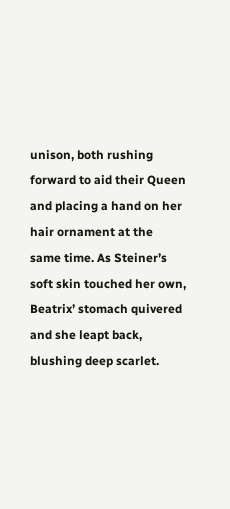unison, both rushing forward to aid their Queen and placing a hand on her hair ornament at the same time. As Steiner’s soft skin touched her own, Beatrix’ stomach quivered and she leapt back, blushing deep scarlet.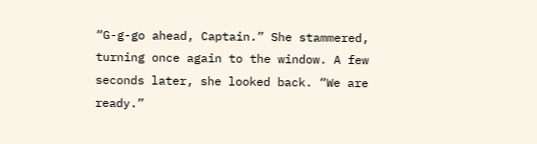“G-g-go ahead, Captain.” She stammered, turning once again to the window. A few seconds later, she looked back. “We are ready.”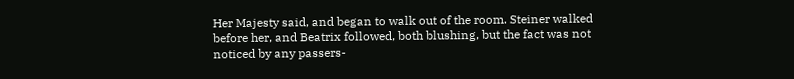Her Majesty said, and began to walk out of the room. Steiner walked before her, and Beatrix followed, both blushing, but the fact was not noticed by any passers-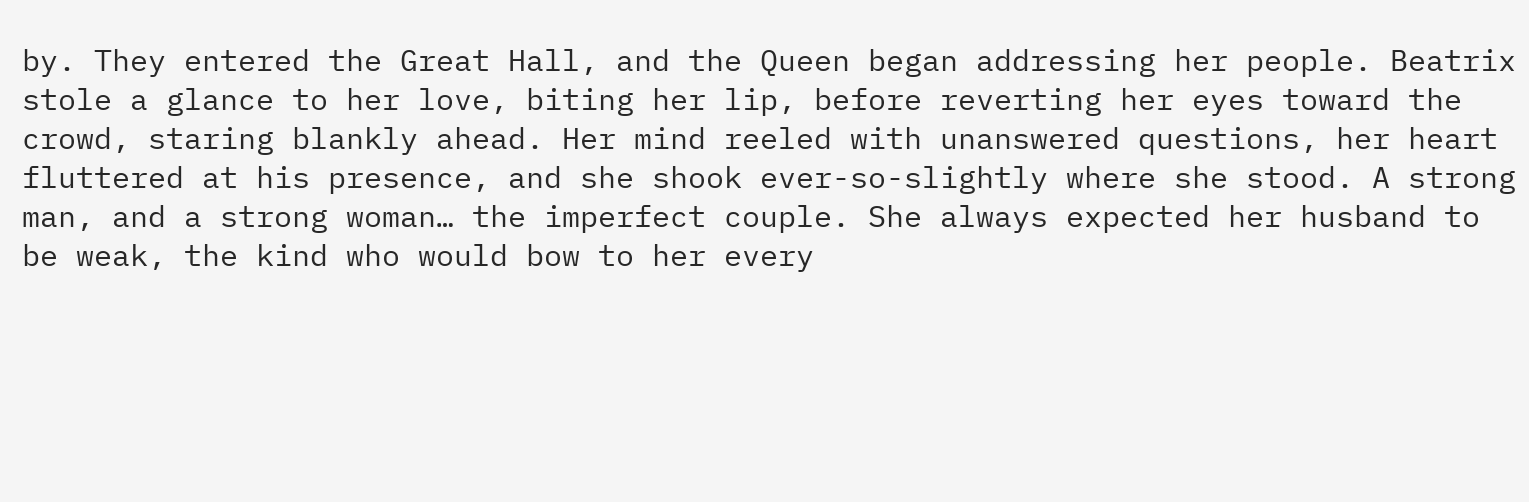by. They entered the Great Hall, and the Queen began addressing her people. Beatrix stole a glance to her love, biting her lip, before reverting her eyes toward the crowd, staring blankly ahead. Her mind reeled with unanswered questions, her heart fluttered at his presence, and she shook ever-so-slightly where she stood. A strong man, and a strong woman… the imperfect couple. She always expected her husband to be weak, the kind who would bow to her every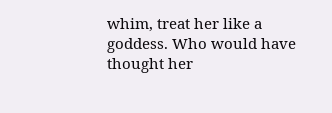whim, treat her like a goddess. Who would have thought her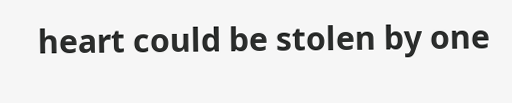heart could be stolen by one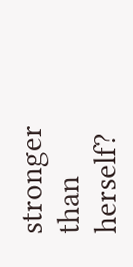stronger than herself?